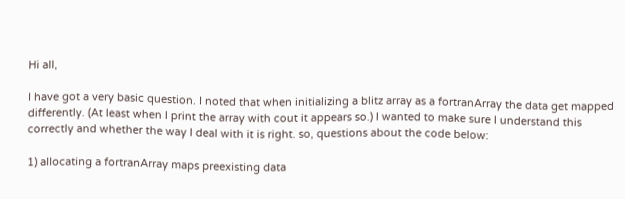Hi all,

I have got a very basic question. I noted that when initializing a blitz array as a fortranArray the data get mapped differently. (At least when I print the array with cout it appears so.) I wanted to make sure I understand this correctly and whether the way I deal with it is right. so, questions about the code below:

1) allocating a fortranArray maps preexisting data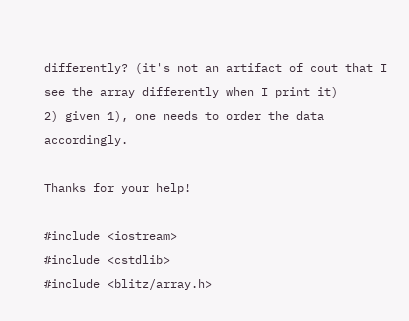differently? (it's not an artifact of cout that I see the array differently when I print it)
2) given 1), one needs to order the data accordingly.

Thanks for your help!

#include <iostream>
#include <cstdlib>
#include <blitz/array.h>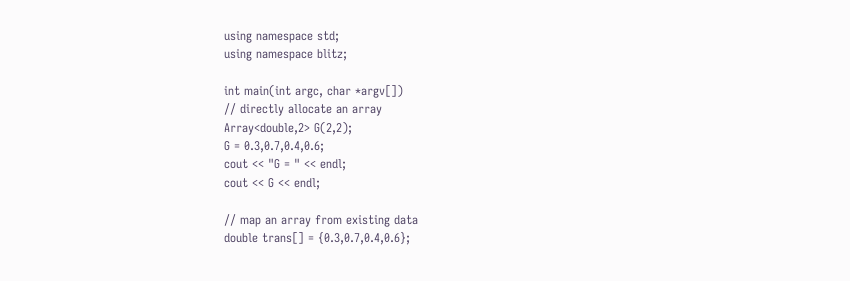using namespace std;
using namespace blitz;

int main(int argc, char *argv[])
// directly allocate an array
Array<double,2> G(2,2);
G = 0.3,0.7,0.4,0.6;
cout << "G = " << endl;
cout << G << endl;

// map an array from existing data
double trans[] = {0.3,0.7,0.4,0.6};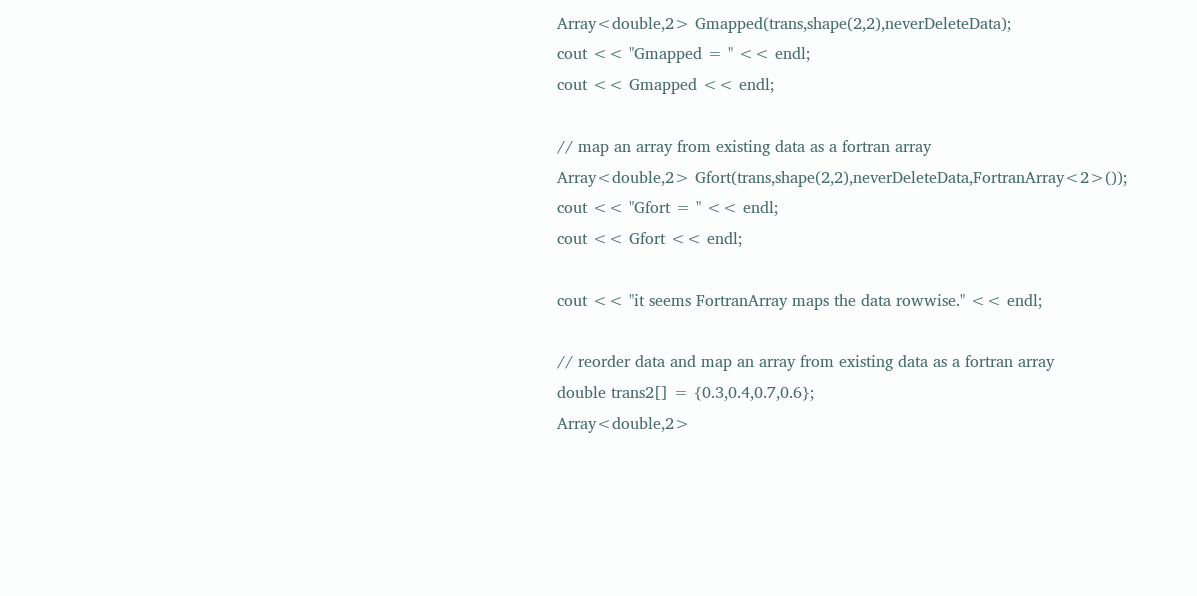Array<double,2> Gmapped(trans,shape(2,2),neverDeleteData);
cout << "Gmapped = " << endl;
cout << Gmapped << endl;

// map an array from existing data as a fortran array
Array<double,2> Gfort(trans,shape(2,2),neverDeleteData,FortranArray<2>());
cout << "Gfort = " << endl;
cout << Gfort << endl;

cout << "it seems FortranArray maps the data rowwise." << endl;

// reorder data and map an array from existing data as a fortran array
double trans2[] = {0.3,0.4,0.7,0.6};
Array<double,2>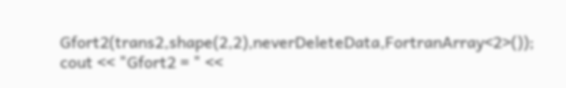Gfort2(trans2,shape(2,2),neverDeleteData,FortranArray<2>());
cout << "Gfort2 = " <<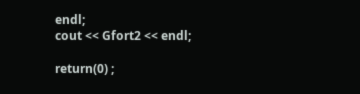endl;
cout << Gfort2 << endl;

return(0) ;